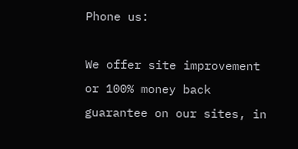Phone us:

We offer site improvement or 100% money back guarantee on our sites, in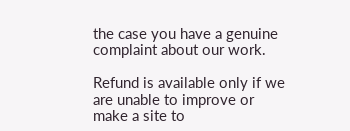the case you have a genuine complaint about our work.

Refund is available only if we are unable to improve or make a site to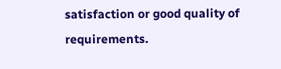satisfaction or good quality of requirements.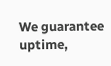We guarantee uptime,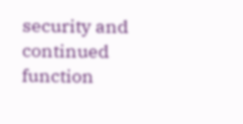security and continued function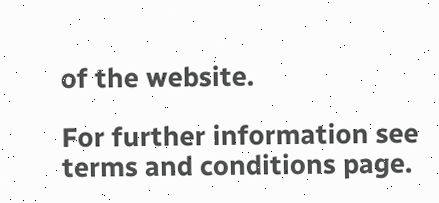of the website.

For further information see terms and conditions page.